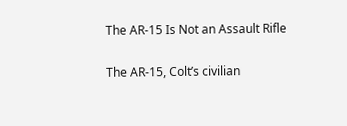The AR-15 Is Not an Assault Rifle

The AR-15, Colt’s civilian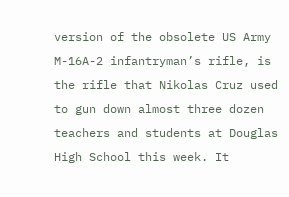version of the obsolete US Army M-16A-2 infantryman’s rifle, is the rifle that Nikolas Cruz used to gun down almost three dozen teachers and students at Douglas High School this week. It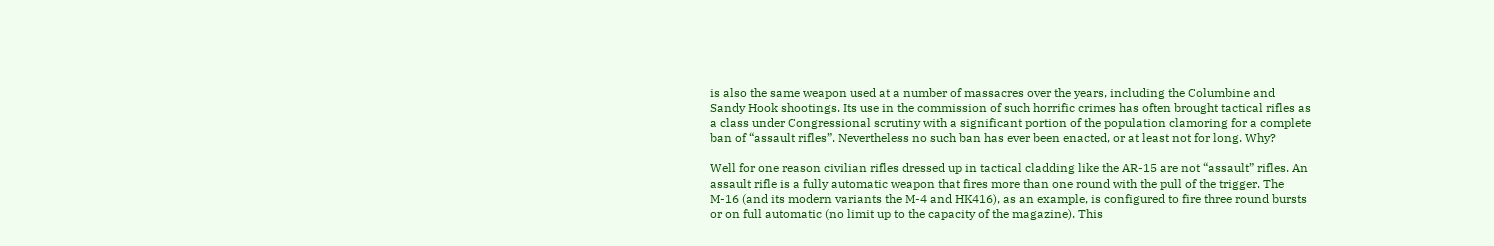is also the same weapon used at a number of massacres over the years, including the Columbine and Sandy Hook shootings. Its use in the commission of such horrific crimes has often brought tactical rifles as a class under Congressional scrutiny with a significant portion of the population clamoring for a complete ban of “assault rifles”. Nevertheless no such ban has ever been enacted, or at least not for long. Why?

Well for one reason civilian rifles dressed up in tactical cladding like the AR-15 are not “assault” rifles. An assault rifle is a fully automatic weapon that fires more than one round with the pull of the trigger. The M-16 (and its modern variants the M-4 and HK416), as an example, is configured to fire three round bursts or on full automatic (no limit up to the capacity of the magazine). This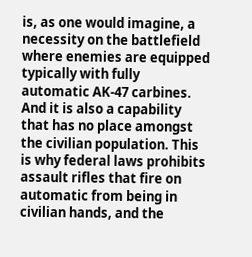is, as one would imagine, a necessity on the battlefield where enemies are equipped typically with fully automatic AK-47 carbines. And it is also a capability that has no place amongst the civilian population. This is why federal laws prohibits assault rifles that fire on automatic from being in civilian hands, and the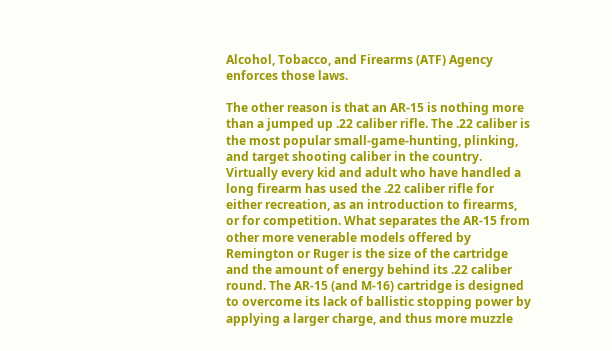Alcohol, Tobacco, and Firearms (ATF) Agency enforces those laws.

The other reason is that an AR-15 is nothing more than a jumped up .22 caliber rifle. The .22 caliber is the most popular small-game-hunting, plinking, and target shooting caliber in the country. Virtually every kid and adult who have handled a long firearm has used the .22 caliber rifle for either recreation, as an introduction to firearms, or for competition. What separates the AR-15 from other more venerable models offered by Remington or Ruger is the size of the cartridge and the amount of energy behind its .22 caliber round. The AR-15 (and M-16) cartridge is designed to overcome its lack of ballistic stopping power by applying a larger charge, and thus more muzzle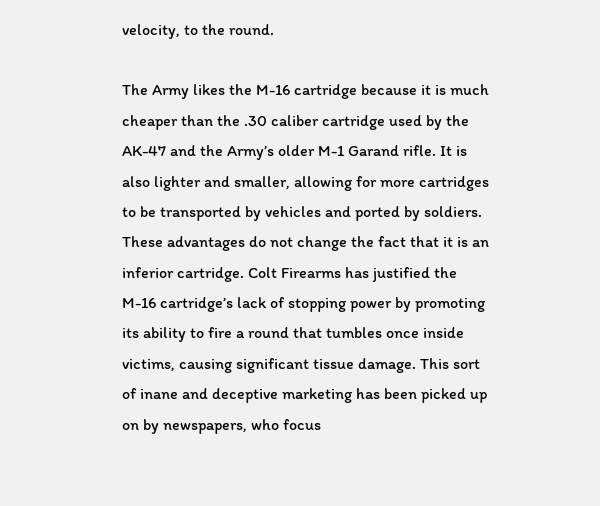velocity, to the round.

The Army likes the M-16 cartridge because it is much cheaper than the .30 caliber cartridge used by the AK-47 and the Army’s older M-1 Garand rifle. It is also lighter and smaller, allowing for more cartridges to be transported by vehicles and ported by soldiers. These advantages do not change the fact that it is an inferior cartridge. Colt Firearms has justified the M-16 cartridge’s lack of stopping power by promoting its ability to fire a round that tumbles once inside victims, causing significant tissue damage. This sort of inane and deceptive marketing has been picked up on by newspapers, who focus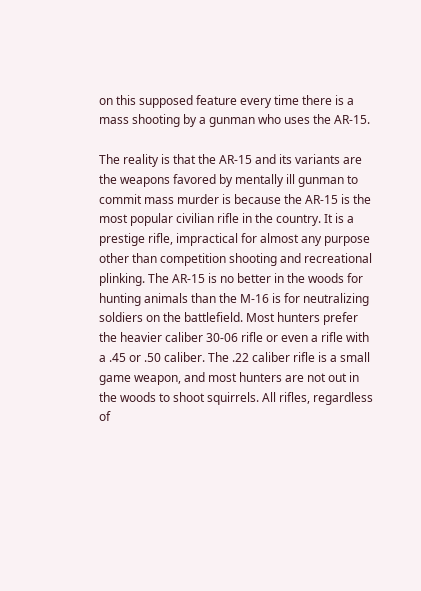on this supposed feature every time there is a mass shooting by a gunman who uses the AR-15.

The reality is that the AR-15 and its variants are the weapons favored by mentally ill gunman to commit mass murder is because the AR-15 is the most popular civilian rifle in the country. It is a prestige rifle, impractical for almost any purpose other than competition shooting and recreational plinking. The AR-15 is no better in the woods for hunting animals than the M-16 is for neutralizing soldiers on the battlefield. Most hunters prefer the heavier caliber 30-06 rifle or even a rifle with a .45 or .50 caliber. The .22 caliber rifle is a small game weapon, and most hunters are not out in the woods to shoot squirrels. All rifles, regardless of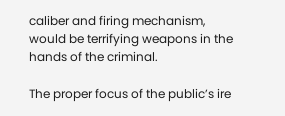caliber and firing mechanism, would be terrifying weapons in the hands of the criminal.

The proper focus of the public’s ire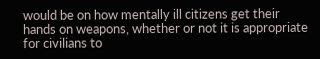would be on how mentally ill citizens get their hands on weapons, whether or not it is appropriate for civilians to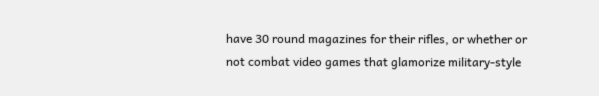have 30 round magazines for their rifles, or whether or not combat video games that glamorize military-style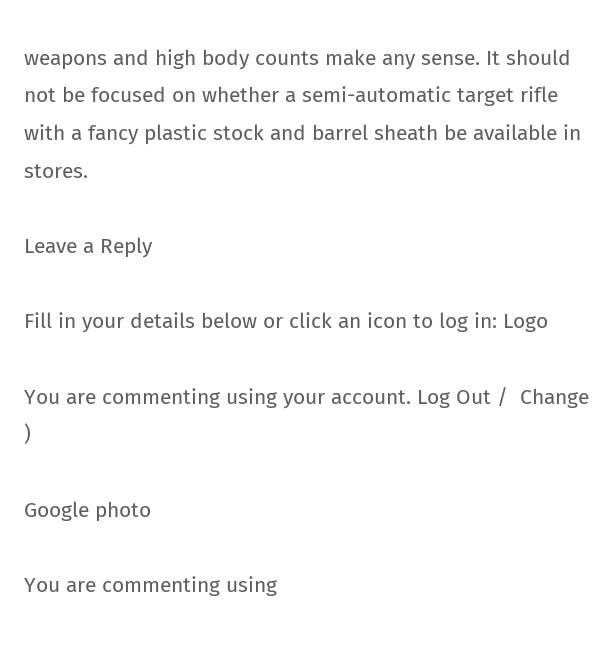weapons and high body counts make any sense. It should not be focused on whether a semi-automatic target rifle with a fancy plastic stock and barrel sheath be available in stores.

Leave a Reply

Fill in your details below or click an icon to log in: Logo

You are commenting using your account. Log Out /  Change )

Google photo

You are commenting using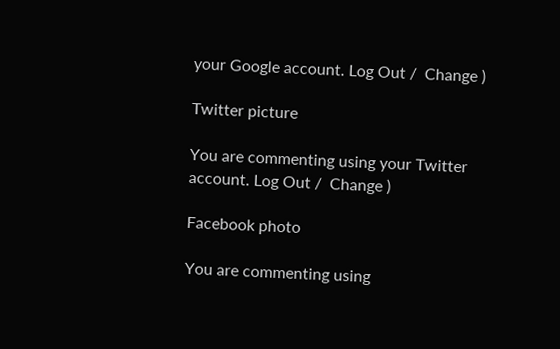your Google account. Log Out /  Change )

Twitter picture

You are commenting using your Twitter account. Log Out /  Change )

Facebook photo

You are commenting using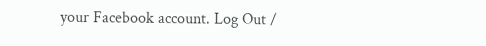your Facebook account. Log Out /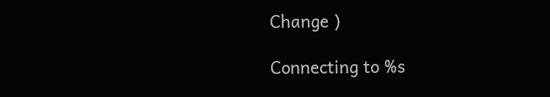Change )

Connecting to %s